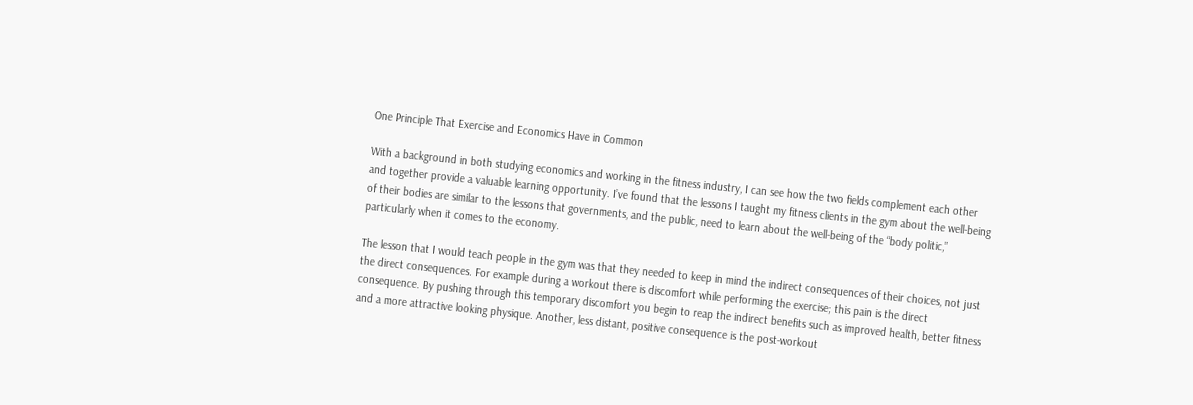One Principle That Exercise and Economics Have in Common

With a background in both studying economics and working in the fitness industry, I can see how the two fields complement each other and together provide a valuable learning opportunity. I’ve found that the lessons I taught my fitness clients in the gym about the well-being of their bodies are similar to the lessons that governments, and the public, need to learn about the well-being of the “body politic,” particularly when it comes to the economy.

The lesson that I would teach people in the gym was that they needed to keep in mind the indirect consequences of their choices, not just the direct consequences. For example during a workout there is discomfort while performing the exercise; this pain is the direct consequence. By pushing through this temporary discomfort you begin to reap the indirect benefits such as improved health, better fitness and a more attractive looking physique. Another, less distant, positive consequence is the post-workout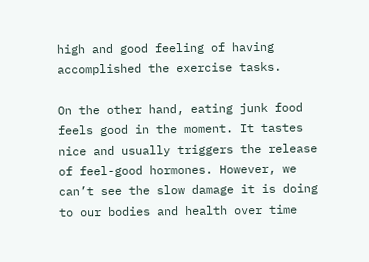high and good feeling of having accomplished the exercise tasks.

On the other hand, eating junk food feels good in the moment. It tastes nice and usually triggers the release of feel-good hormones. However, we can’t see the slow damage it is doing to our bodies and health over time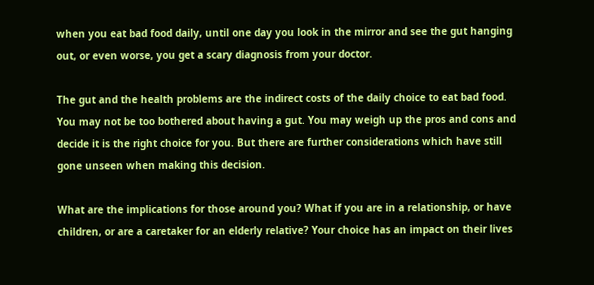when you eat bad food daily, until one day you look in the mirror and see the gut hanging out, or even worse, you get a scary diagnosis from your doctor.

The gut and the health problems are the indirect costs of the daily choice to eat bad food. You may not be too bothered about having a gut. You may weigh up the pros and cons and decide it is the right choice for you. But there are further considerations which have still gone unseen when making this decision.

What are the implications for those around you? What if you are in a relationship, or have children, or are a caretaker for an elderly relative? Your choice has an impact on their lives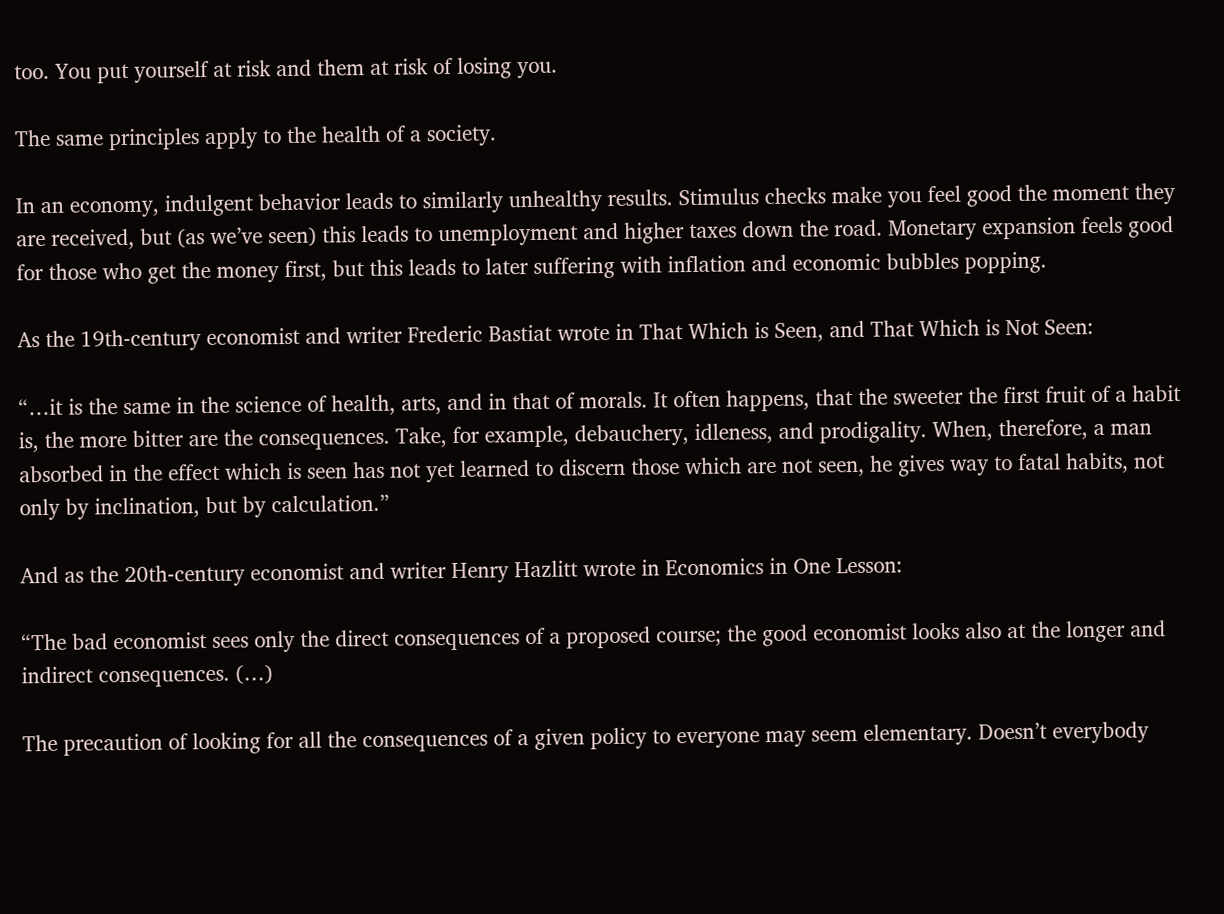too. You put yourself at risk and them at risk of losing you.

The same principles apply to the health of a society.

In an economy, indulgent behavior leads to similarly unhealthy results. Stimulus checks make you feel good the moment they are received, but (as we’ve seen) this leads to unemployment and higher taxes down the road. Monetary expansion feels good for those who get the money first, but this leads to later suffering with inflation and economic bubbles popping.

As the 19th-century economist and writer Frederic Bastiat wrote in That Which is Seen, and That Which is Not Seen:

“…it is the same in the science of health, arts, and in that of morals. It often happens, that the sweeter the first fruit of a habit is, the more bitter are the consequences. Take, for example, debauchery, idleness, and prodigality. When, therefore, a man absorbed in the effect which is seen has not yet learned to discern those which are not seen, he gives way to fatal habits, not only by inclination, but by calculation.”

And as the 20th-century economist and writer Henry Hazlitt wrote in Economics in One Lesson:

“The bad economist sees only the direct consequences of a proposed course; the good economist looks also at the longer and indirect consequences. (…)

The precaution of looking for all the consequences of a given policy to everyone may seem elementary. Doesn’t everybody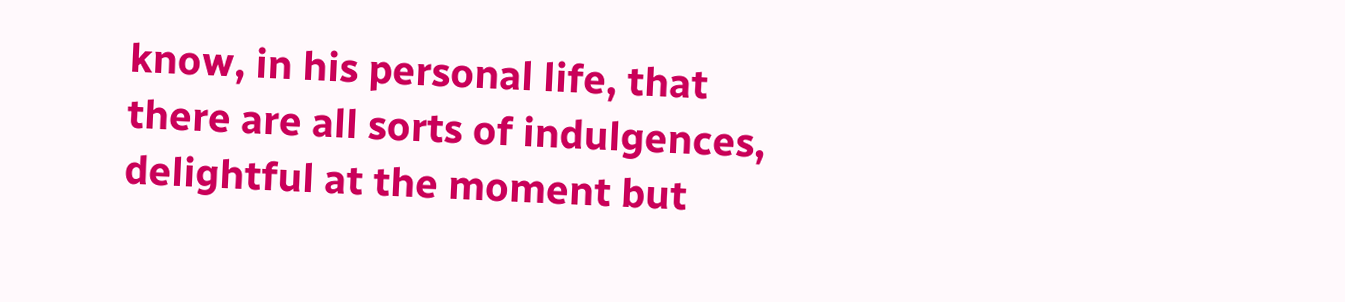know, in his personal life, that there are all sorts of indulgences, delightful at the moment but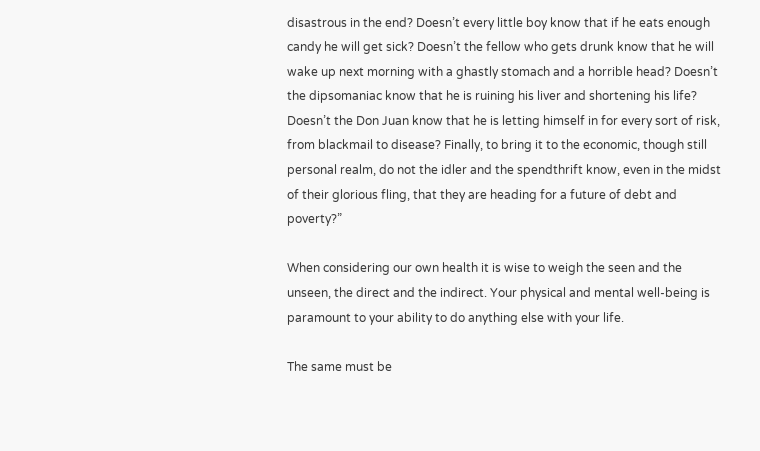disastrous in the end? Doesn’t every little boy know that if he eats enough candy he will get sick? Doesn’t the fellow who gets drunk know that he will wake up next morning with a ghastly stomach and a horrible head? Doesn’t the dipsomaniac know that he is ruining his liver and shortening his life? Doesn’t the Don Juan know that he is letting himself in for every sort of risk, from blackmail to disease? Finally, to bring it to the economic, though still personal realm, do not the idler and the spendthrift know, even in the midst of their glorious fling, that they are heading for a future of debt and poverty?”

When considering our own health it is wise to weigh the seen and the unseen, the direct and the indirect. Your physical and mental well-being is paramount to your ability to do anything else with your life.

The same must be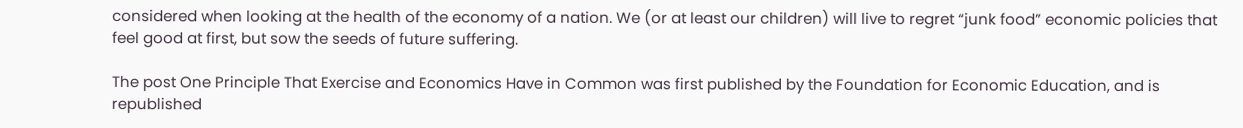considered when looking at the health of the economy of a nation. We (or at least our children) will live to regret “junk food” economic policies that feel good at first, but sow the seeds of future suffering.

The post One Principle That Exercise and Economics Have in Common was first published by the Foundation for Economic Education, and is republished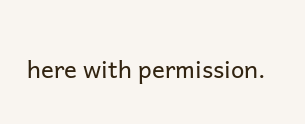here with permission.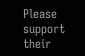Please support their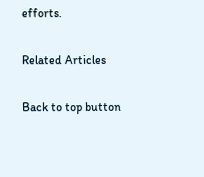efforts.

Related Articles

Back to top button